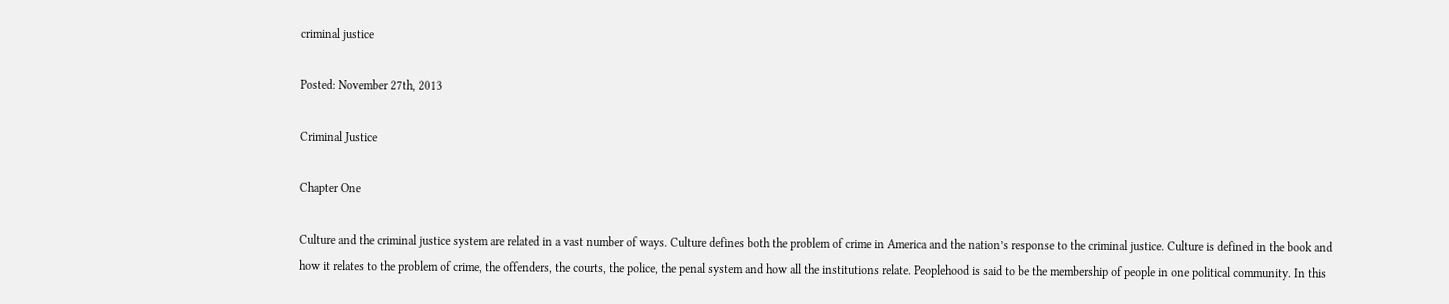criminal justice

Posted: November 27th, 2013

Criminal Justice

Chapter One

Culture and the criminal justice system are related in a vast number of ways. Culture defines both the problem of crime in America and the nation’s response to the criminal justice. Culture is defined in the book and how it relates to the problem of crime, the offenders, the courts, the police, the penal system and how all the institutions relate. Peoplehood is said to be the membership of people in one political community. In this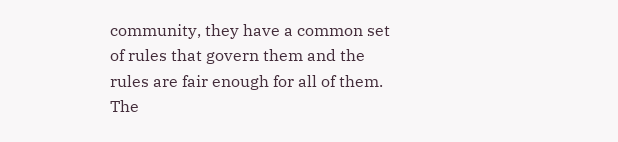community, they have a common set of rules that govern them and the rules are fair enough for all of them. The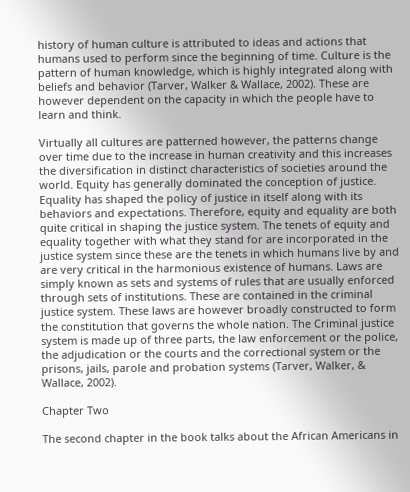history of human culture is attributed to ideas and actions that humans used to perform since the beginning of time. Culture is the pattern of human knowledge, which is highly integrated along with beliefs and behavior (Tarver, Walker & Wallace, 2002). These are however dependent on the capacity in which the people have to learn and think.

Virtually all cultures are patterned however, the patterns change over time due to the increase in human creativity and this increases the diversification in distinct characteristics of societies around the world. Equity has generally dominated the conception of justice. Equality has shaped the policy of justice in itself along with its behaviors and expectations. Therefore, equity and equality are both quite critical in shaping the justice system. The tenets of equity and equality together with what they stand for are incorporated in the justice system since these are the tenets in which humans live by and are very critical in the harmonious existence of humans. Laws are simply known as sets and systems of rules that are usually enforced through sets of institutions. These are contained in the criminal justice system. These laws are however broadly constructed to form the constitution that governs the whole nation. The Criminal justice system is made up of three parts, the law enforcement or the police, the adjudication or the courts and the correctional system or the prisons, jails, parole and probation systems (Tarver, Walker, & Wallace, 2002).

Chapter Two

The second chapter in the book talks about the African Americans in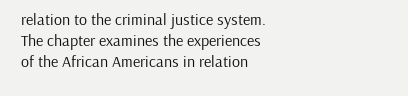relation to the criminal justice system. The chapter examines the experiences of the African Americans in relation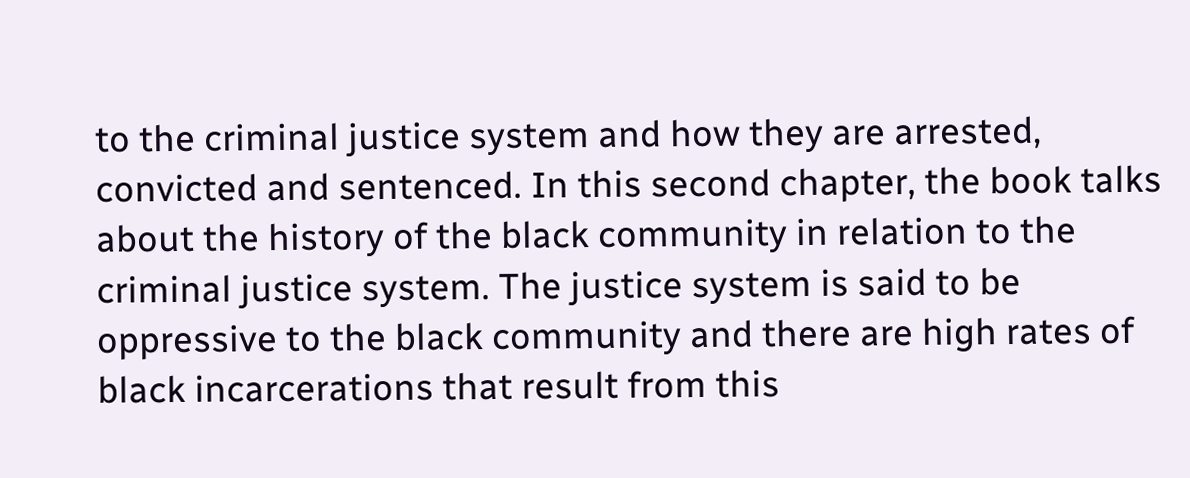to the criminal justice system and how they are arrested, convicted and sentenced. In this second chapter, the book talks about the history of the black community in relation to the criminal justice system. The justice system is said to be oppressive to the black community and there are high rates of black incarcerations that result from this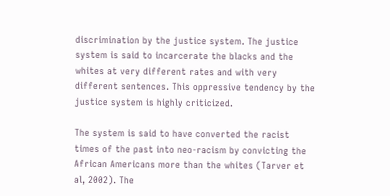discrimination by the justice system. The justice system is said to incarcerate the blacks and the whites at very different rates and with very different sentences. This oppressive tendency by the justice system is highly criticized.

The system is said to have converted the racist times of the past into neo-racism by convicting the African Americans more than the whites (Tarver et al, 2002). The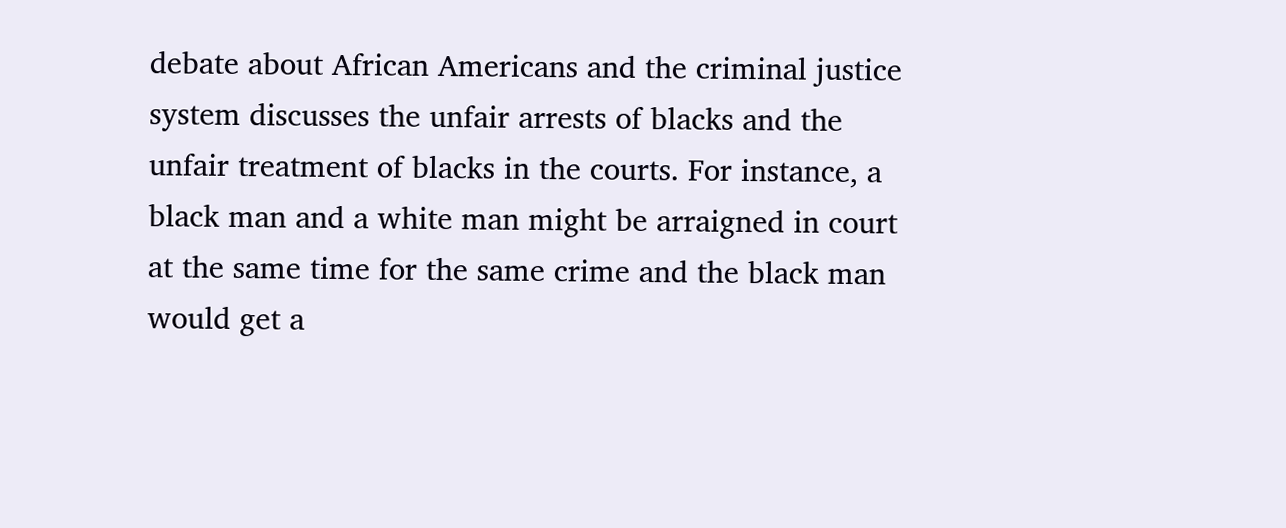debate about African Americans and the criminal justice system discusses the unfair arrests of blacks and the unfair treatment of blacks in the courts. For instance, a black man and a white man might be arraigned in court at the same time for the same crime and the black man would get a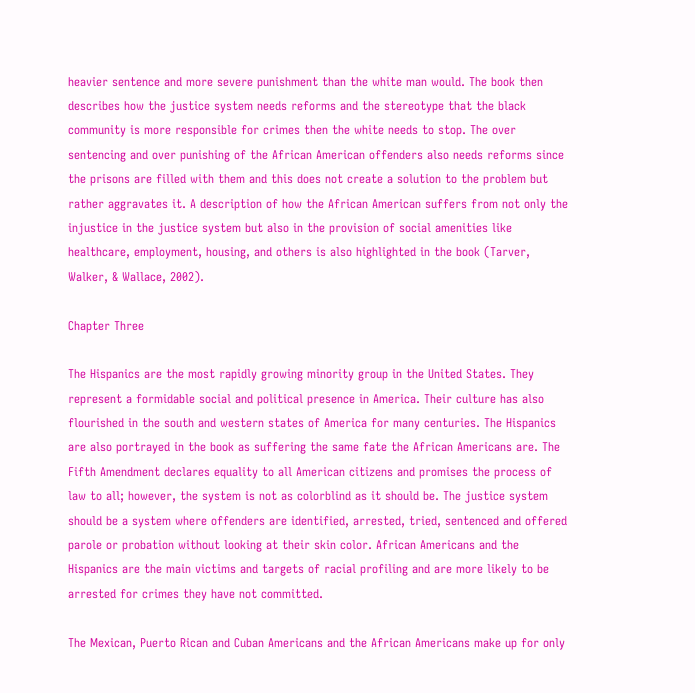heavier sentence and more severe punishment than the white man would. The book then describes how the justice system needs reforms and the stereotype that the black community is more responsible for crimes then the white needs to stop. The over sentencing and over punishing of the African American offenders also needs reforms since the prisons are filled with them and this does not create a solution to the problem but rather aggravates it. A description of how the African American suffers from not only the injustice in the justice system but also in the provision of social amenities like healthcare, employment, housing, and others is also highlighted in the book (Tarver, Walker, & Wallace, 2002).

Chapter Three

The Hispanics are the most rapidly growing minority group in the United States. They represent a formidable social and political presence in America. Their culture has also flourished in the south and western states of America for many centuries. The Hispanics are also portrayed in the book as suffering the same fate the African Americans are. The Fifth Amendment declares equality to all American citizens and promises the process of law to all; however, the system is not as colorblind as it should be. The justice system should be a system where offenders are identified, arrested, tried, sentenced and offered parole or probation without looking at their skin color. African Americans and the Hispanics are the main victims and targets of racial profiling and are more likely to be arrested for crimes they have not committed.

The Mexican, Puerto Rican and Cuban Americans and the African Americans make up for only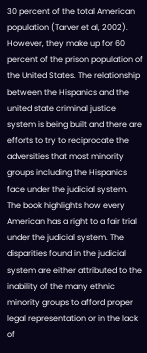30 percent of the total American population (Tarver et al, 2002). However, they make up for 60 percent of the prison population of the United States. The relationship between the Hispanics and the united state criminal justice system is being built and there are efforts to try to reciprocate the adversities that most minority groups including the Hispanics face under the judicial system. The book highlights how every American has a right to a fair trial under the judicial system. The disparities found in the judicial system are either attributed to the inability of the many ethnic minority groups to afford proper legal representation or in the lack of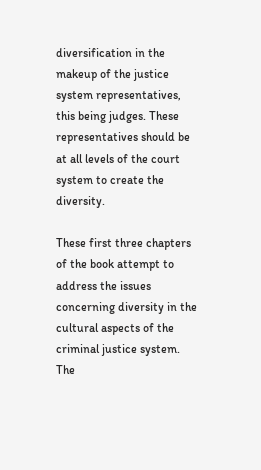diversification in the makeup of the justice system representatives, this being judges. These representatives should be at all levels of the court system to create the diversity.

These first three chapters of the book attempt to address the issues concerning diversity in the cultural aspects of the criminal justice system. The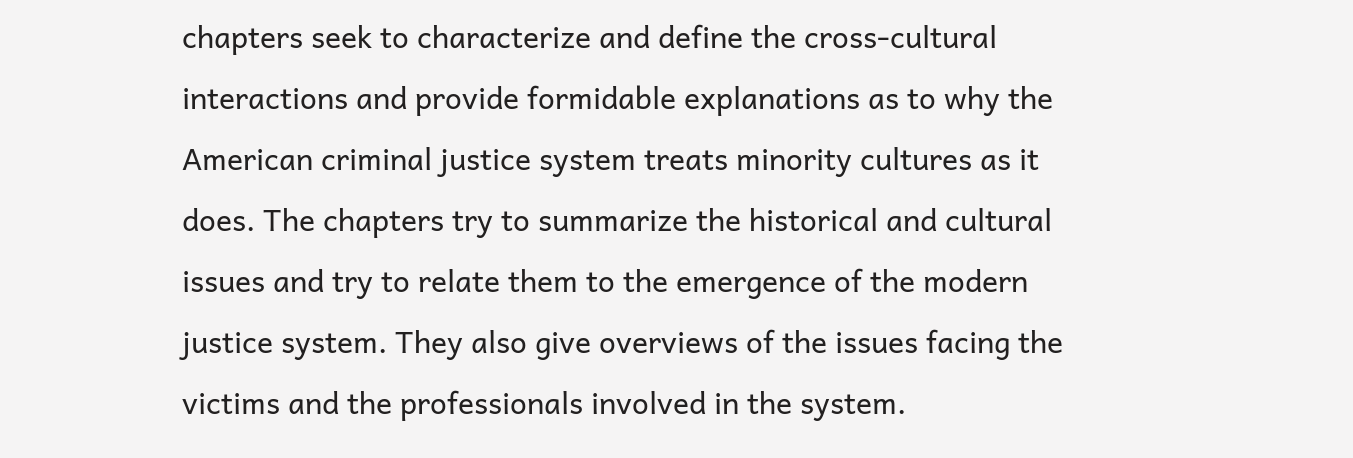chapters seek to characterize and define the cross-cultural interactions and provide formidable explanations as to why the American criminal justice system treats minority cultures as it does. The chapters try to summarize the historical and cultural issues and try to relate them to the emergence of the modern justice system. They also give overviews of the issues facing the victims and the professionals involved in the system.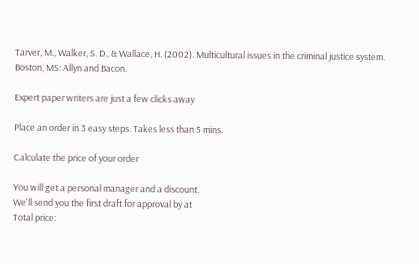Tarver, M., Walker, S. D., & Wallace, H. (2002). Multicultural issues in the criminal justice system. Boston, MS: Allyn and Bacon.

Expert paper writers are just a few clicks away

Place an order in 3 easy steps. Takes less than 5 mins.

Calculate the price of your order

You will get a personal manager and a discount.
We'll send you the first draft for approval by at
Total price: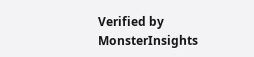Verified by MonsterInsights